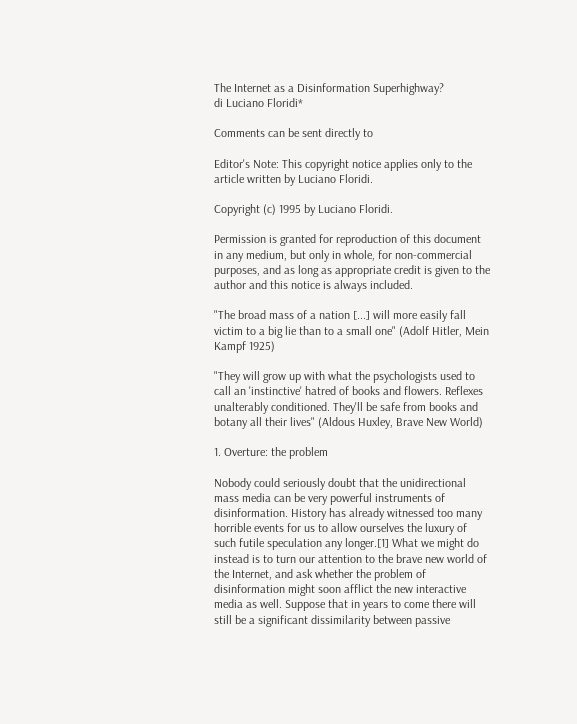The Internet as a Disinformation Superhighway?
di Luciano Floridi*

Comments can be sent directly to

Editor's Note: This copyright notice applies only to the article written by Luciano Floridi.

Copyright (c) 1995 by Luciano Floridi.

Permission is granted for reproduction of this document in any medium, but only in whole, for non-commercial purposes, and as long as appropriate credit is given to the author and this notice is always included.

"The broad mass of a nation [...] will more easily fall victim to a big lie than to a small one" (Adolf Hitler, Mein Kampf 1925)

"They will grow up with what the psychologists used to call an 'instinctive' hatred of books and flowers. Reflexes unalterably conditioned. They'll be safe from books and botany all their lives" (Aldous Huxley, Brave New World)

1. Overture: the problem

Nobody could seriously doubt that the unidirectional mass media can be very powerful instruments of disinformation. History has already witnessed too many horrible events for us to allow ourselves the luxury of such futile speculation any longer.[1] What we might do instead is to turn our attention to the brave new world of the Internet, and ask whether the problem of disinformation might soon afflict the new interactive media as well. Suppose that in years to come there will still be a significant dissimilarity between passive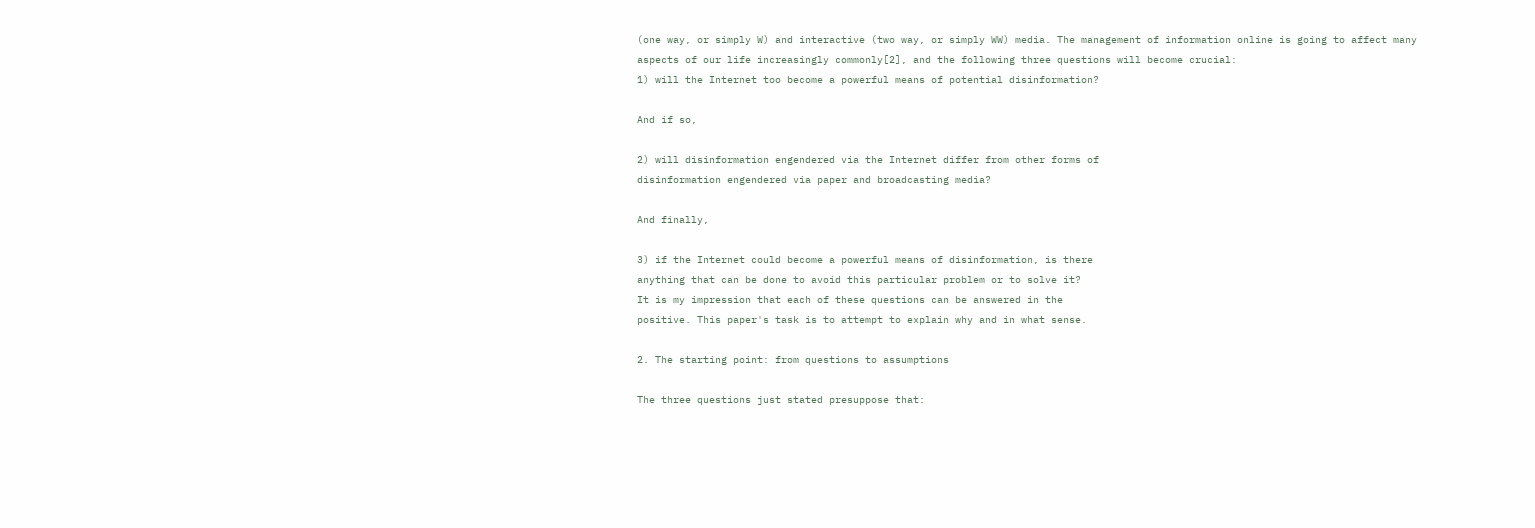(one way, or simply W) and interactive (two way, or simply WW) media. The management of information online is going to affect many aspects of our life increasingly commonly[2], and the following three questions will become crucial:
1) will the Internet too become a powerful means of potential disinformation?

And if so,

2) will disinformation engendered via the Internet differ from other forms of
disinformation engendered via paper and broadcasting media?

And finally,

3) if the Internet could become a powerful means of disinformation, is there
anything that can be done to avoid this particular problem or to solve it?
It is my impression that each of these questions can be answered in the
positive. This paper's task is to attempt to explain why and in what sense.

2. The starting point: from questions to assumptions

The three questions just stated presuppose that: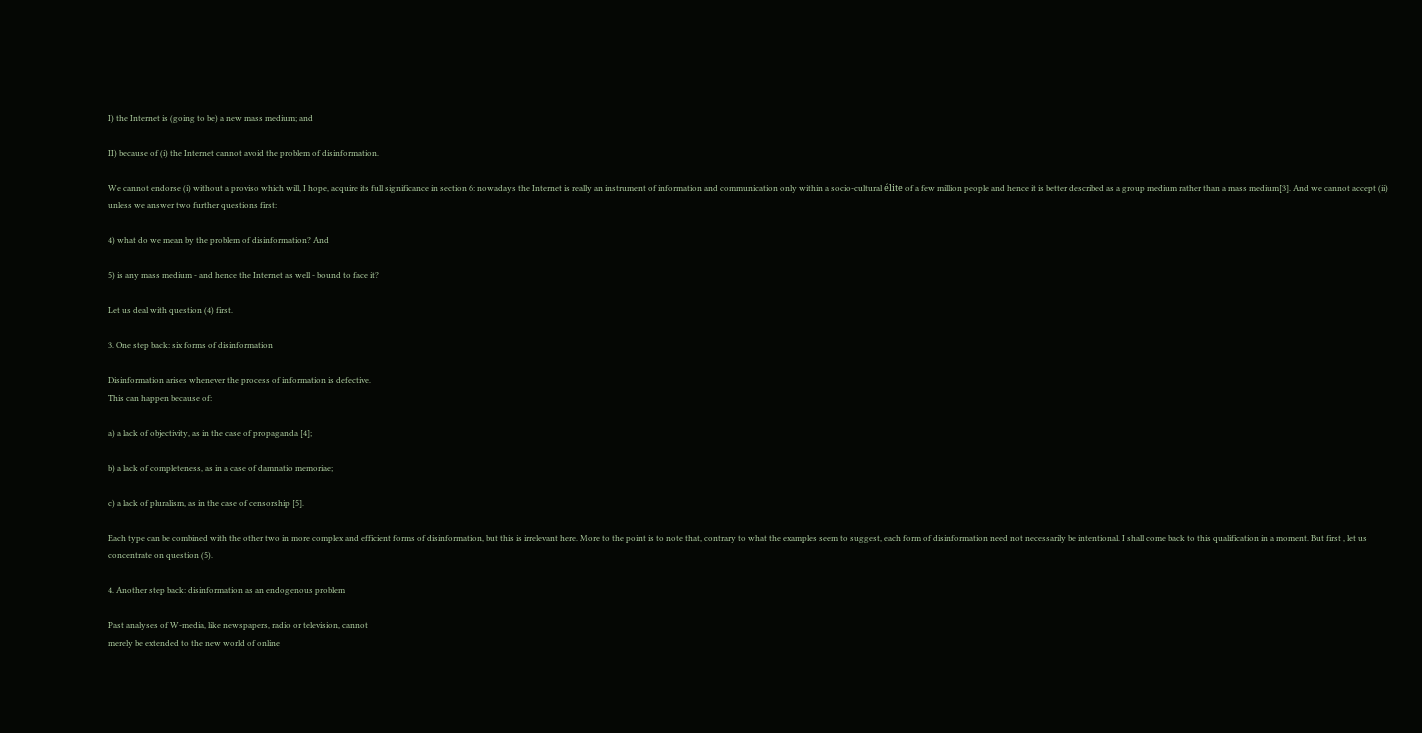I) the Internet is (going to be) a new mass medium; and

II) because of (i) the Internet cannot avoid the problem of disinformation.

We cannot endorse (i) without a proviso which will, I hope, acquire its full significance in section 6: nowadays the Internet is really an instrument of information and communication only within a socio-cultural élite of a few million people and hence it is better described as a group medium rather than a mass medium[3]. And we cannot accept (ii) unless we answer two further questions first:

4) what do we mean by the problem of disinformation? And

5) is any mass medium - and hence the Internet as well - bound to face it?

Let us deal with question (4) first.

3. One step back: six forms of disinformation

Disinformation arises whenever the process of information is defective.
This can happen because of:

a) a lack of objectivity, as in the case of propaganda [4];

b) a lack of completeness, as in a case of damnatio memoriae;

c) a lack of pluralism, as in the case of censorship [5].

Each type can be combined with the other two in more complex and efficient forms of disinformation, but this is irrelevant here. More to the point is to note that, contrary to what the examples seem to suggest, each form of disinformation need not necessarily be intentional. I shall come back to this qualification in a moment. But first , let us concentrate on question (5).

4. Another step back: disinformation as an endogenous problem

Past analyses of W-media, like newspapers, radio or television, cannot
merely be extended to the new world of online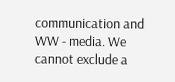communication and WW - media. We cannot exclude a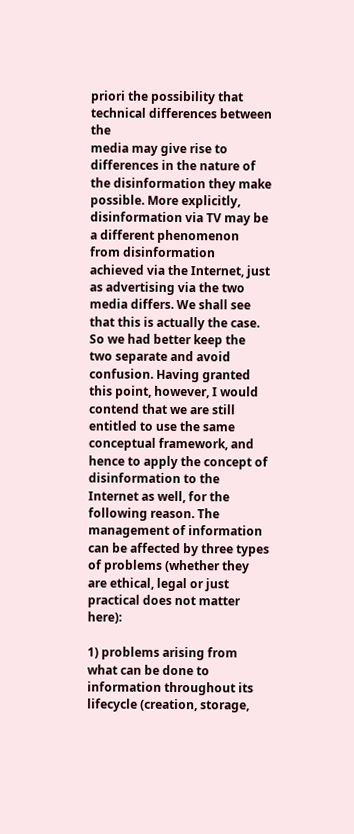priori the possibility that technical differences between the
media may give rise to differences in the nature of the disinformation they make possible. More explicitly, disinformation via TV may be a different phenomenon from disinformation achieved via the Internet, just as advertising via the two media differs. We shall see that this is actually the case. So we had better keep the two separate and avoid confusion. Having granted this point, however, I would contend that we are still entitled to use the same conceptual framework, and hence to apply the concept of disinformation to the Internet as well, for the following reason. The management of information can be affected by three types of problems (whether they are ethical, legal or just practical does not matter here):

1) problems arising from what can be done to information throughout its lifecycle (creation, storage,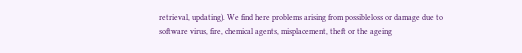retrieval, updating). We find here problems arising from possibleloss or damage due to software virus, fire, chemical agents, misplacement, theft or the ageing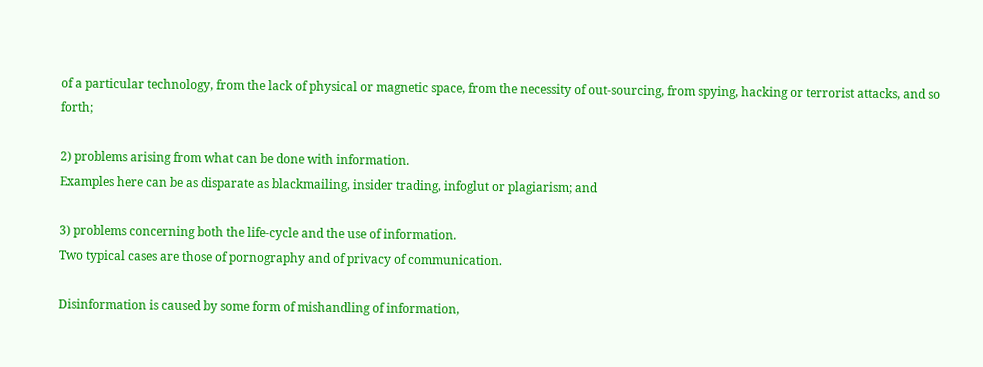of a particular technology, from the lack of physical or magnetic space, from the necessity of out-sourcing, from spying, hacking or terrorist attacks, and so forth;

2) problems arising from what can be done with information.
Examples here can be as disparate as blackmailing, insider trading, infoglut or plagiarism; and

3) problems concerning both the life-cycle and the use of information.
Two typical cases are those of pornography and of privacy of communication.

Disinformation is caused by some form of mishandling of information,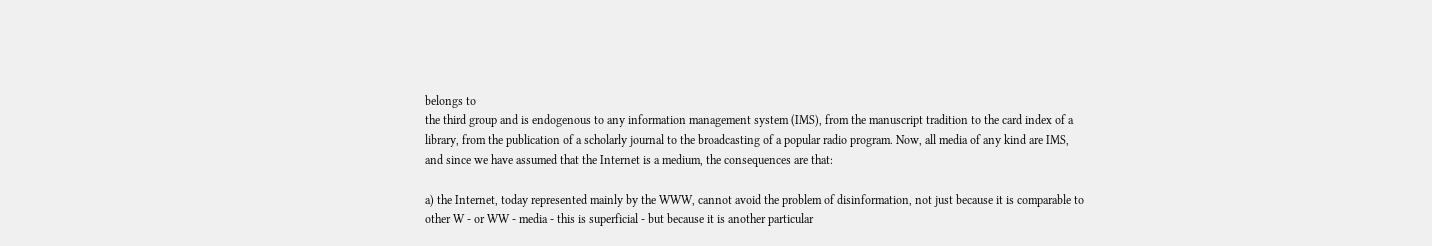belongs to
the third group and is endogenous to any information management system (IMS), from the manuscript tradition to the card index of a library, from the publication of a scholarly journal to the broadcasting of a popular radio program. Now, all media of any kind are IMS, and since we have assumed that the Internet is a medium, the consequences are that:

a) the Internet, today represented mainly by the WWW, cannot avoid the problem of disinformation, not just because it is comparable to other W - or WW - media - this is superficial - but because it is another particular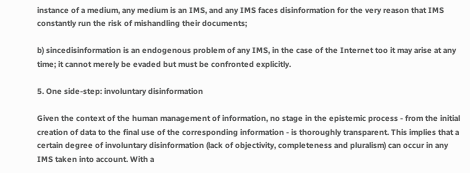instance of a medium, any medium is an IMS, and any IMS faces disinformation for the very reason that IMS constantly run the risk of mishandling their documents;

b) sincedisinformation is an endogenous problem of any IMS, in the case of the Internet too it may arise at any time; it cannot merely be evaded but must be confronted explicitly.

5. One side-step: involuntary disinformation

Given the context of the human management of information, no stage in the epistemic process - from the initial creation of data to the final use of the corresponding information - is thoroughly transparent. This implies that a certain degree of involuntary disinformation (lack of objectivity, completeness and pluralism) can occur in any IMS taken into account. With a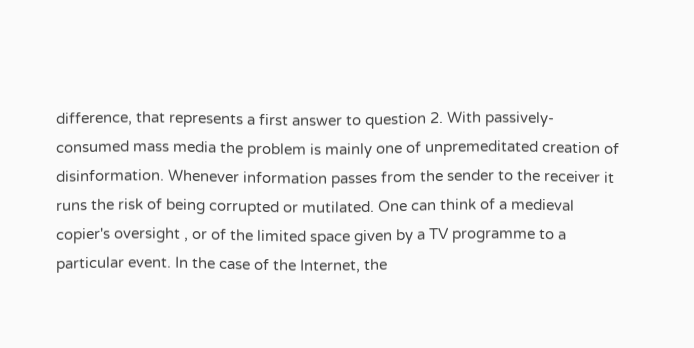difference, that represents a first answer to question 2. With passively-consumed mass media the problem is mainly one of unpremeditated creation of disinformation. Whenever information passes from the sender to the receiver it runs the risk of being corrupted or mutilated. One can think of a medieval copier's oversight , or of the limited space given by a TV programme to a particular event. In the case of the Internet, the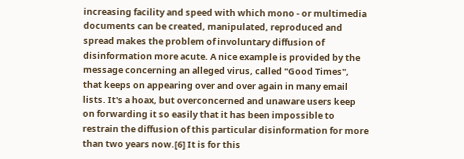increasing facility and speed with which mono - or multimedia documents can be created, manipulated, reproduced and spread makes the problem of involuntary diffusion of disinformation more acute. A nice example is provided by the message concerning an alleged virus, called "Good Times", that keeps on appearing over and over again in many email lists. It's a hoax, but overconcerned and unaware users keep on forwarding it so easily that it has been impossible to restrain the diffusion of this particular disinformation for more than two years now.[6] It is for this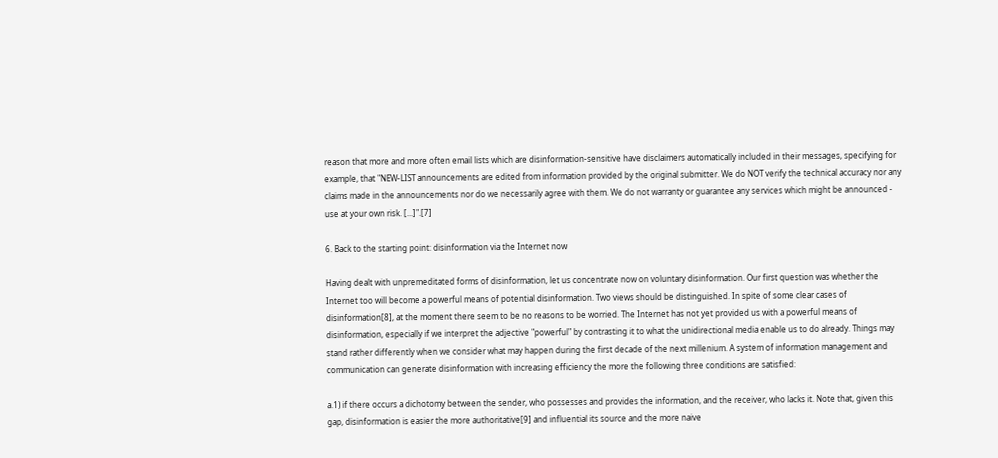reason that more and more often email lists which are disinformation-sensitive have disclaimers automatically included in their messages, specifying for example, that "NEW-LIST announcements are edited from information provided by the original submitter. We do NOT verify the technical accuracy nor any claims made in the announcements nor do we necessarily agree with them. We do not warranty or guarantee any services which might be announced - use at your own risk. [...]".[7]

6. Back to the starting point: disinformation via the Internet now

Having dealt with unpremeditated forms of disinformation, let us concentrate now on voluntary disinformation. Our first question was whether the Internet too will become a powerful means of potential disinformation. Two views should be distinguished. In spite of some clear cases of disinformation[8], at the moment there seem to be no reasons to be worried. The Internet has not yet provided us with a powerful means of disinformation, especially if we interpret the adjective "powerful" by contrasting it to what the unidirectional media enable us to do already. Things may stand rather differently when we consider what may happen during the first decade of the next millenium. A system of information management and communication can generate disinformation with increasing efficiency the more the following three conditions are satisfied:

a.1) if there occurs a dichotomy between the sender, who possesses and provides the information, and the receiver, who lacks it. Note that, given this gap, disinformation is easier the more authoritative[9] and influential its source and the more naive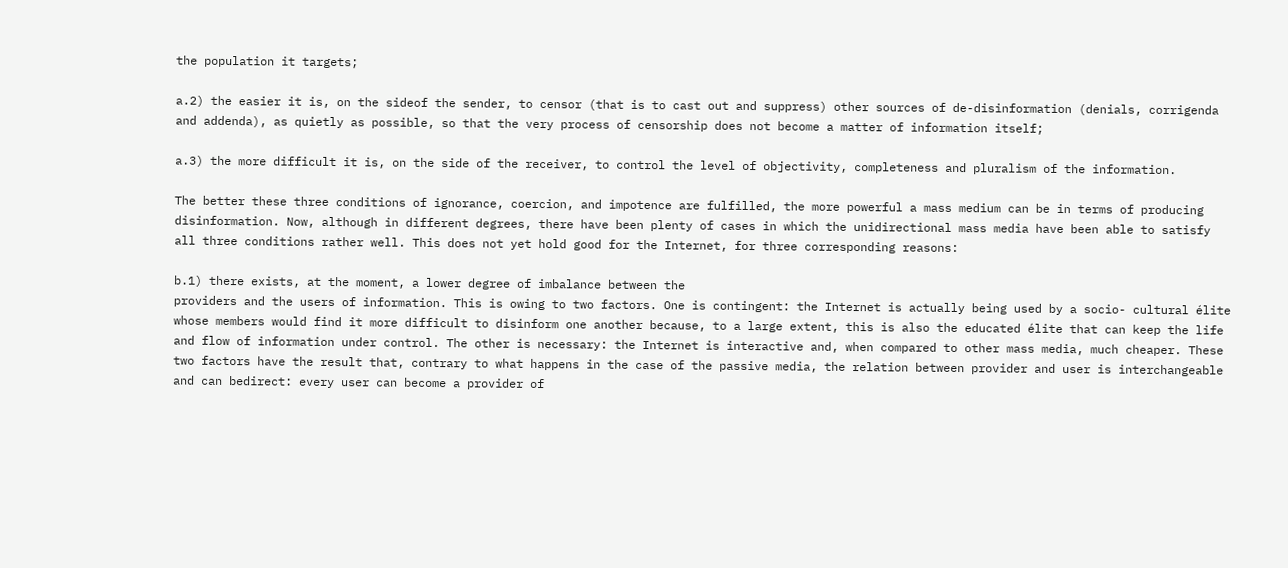the population it targets;

a.2) the easier it is, on the sideof the sender, to censor (that is to cast out and suppress) other sources of de-disinformation (denials, corrigenda and addenda), as quietly as possible, so that the very process of censorship does not become a matter of information itself;

a.3) the more difficult it is, on the side of the receiver, to control the level of objectivity, completeness and pluralism of the information.

The better these three conditions of ignorance, coercion, and impotence are fulfilled, the more powerful a mass medium can be in terms of producing disinformation. Now, although in different degrees, there have been plenty of cases in which the unidirectional mass media have been able to satisfy all three conditions rather well. This does not yet hold good for the Internet, for three corresponding reasons:

b.1) there exists, at the moment, a lower degree of imbalance between the
providers and the users of information. This is owing to two factors. One is contingent: the Internet is actually being used by a socio- cultural élite whose members would find it more difficult to disinform one another because, to a large extent, this is also the educated élite that can keep the life and flow of information under control. The other is necessary: the Internet is interactive and, when compared to other mass media, much cheaper. These two factors have the result that, contrary to what happens in the case of the passive media, the relation between provider and user is interchangeable and can bedirect: every user can become a provider of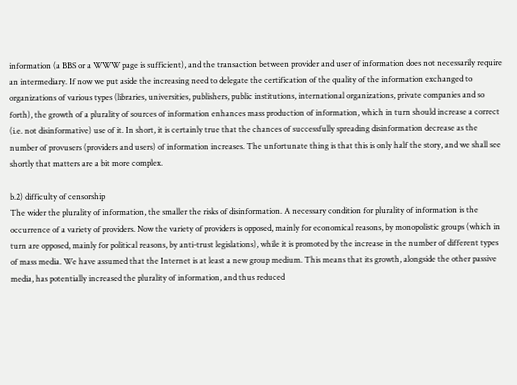information (a BBS or a WWW page is sufficient), and the transaction between provider and user of information does not necessarily require an intermediary. If now we put aside the increasing need to delegate the certification of the quality of the information exchanged to organizations of various types (libraries, universities, publishers, public institutions, international organizations, private companies and so forth), the growth of a plurality of sources of information enhances mass production of information, which in turn should increase a correct (i.e. not disinformative) use of it. In short, it is certainly true that the chances of successfully spreading disinformation decrease as the number of provusers (providers and users) of information increases. The unfortunate thing is that this is only half the story, and we shall see shortly that matters are a bit more complex.

b.2) difficulty of censorship
The wider the plurality of information, the smaller the risks of disinformation. A necessary condition for plurality of information is the occurrence of a variety of providers. Now the variety of providers is opposed, mainly for economical reasons, by monopolistic groups (which in turn are opposed, mainly for political reasons, by anti-trust legislations), while it is promoted by the increase in the number of different types of mass media. We have assumed that the Internet is at least a new group medium. This means that its growth, alongside the other passive media, has potentially increased the plurality of information, and thus reduced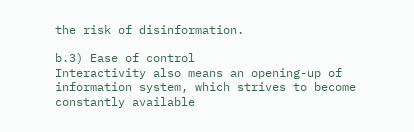the risk of disinformation.

b.3) Ease of control
Interactivity also means an opening-up of information system, which strives to become constantly available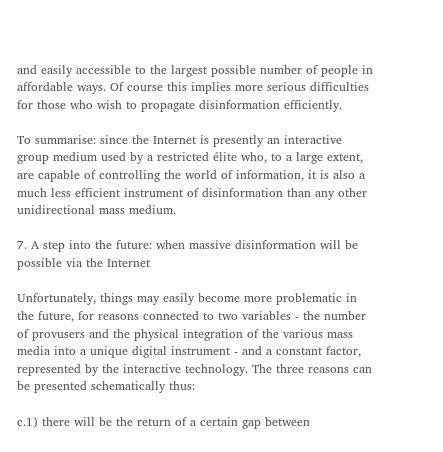and easily accessible to the largest possible number of people in affordable ways. Of course this implies more serious difficulties for those who wish to propagate disinformation efficiently.

To summarise: since the Internet is presently an interactive group medium used by a restricted élite who, to a large extent, are capable of controlling the world of information, it is also a much less efficient instrument of disinformation than any other unidirectional mass medium.

7. A step into the future: when massive disinformation will be possible via the Internet

Unfortunately, things may easily become more problematic in the future, for reasons connected to two variables - the number of provusers and the physical integration of the various mass media into a unique digital instrument - and a constant factor, represented by the interactive technology. The three reasons can be presented schematically thus:

c.1) there will be the return of a certain gap between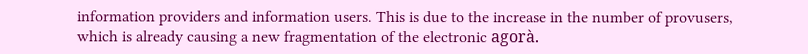information providers and information users. This is due to the increase in the number of provusers, which is already causing a new fragmentation of the electronic agorà.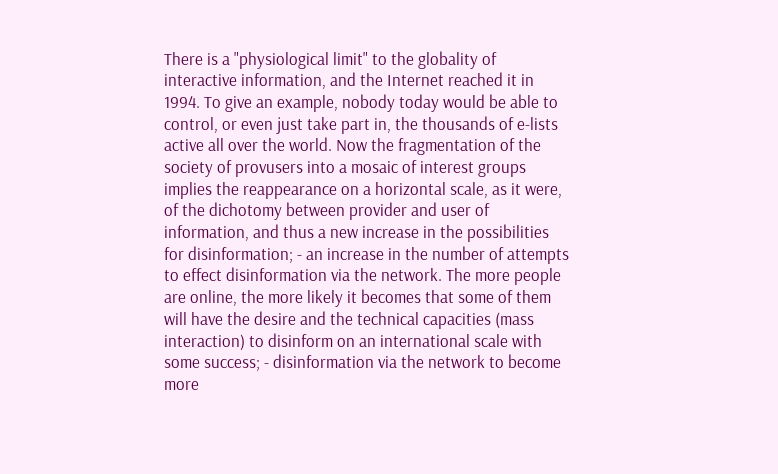There is a "physiological limit" to the globality of interactive information, and the Internet reached it in 1994. To give an example, nobody today would be able to control, or even just take part in, the thousands of e-lists active all over the world. Now the fragmentation of the society of provusers into a mosaic of interest groups implies the reappearance on a horizontal scale, as it were, of the dichotomy between provider and user of information, and thus a new increase in the possibilities for disinformation; - an increase in the number of attempts to effect disinformation via the network. The more people are online, the more likely it becomes that some of them will have the desire and the technical capacities (mass interaction) to disinform on an international scale with some success; - disinformation via the network to become more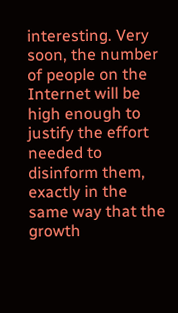interesting. Very soon, the number of people on the Internet will be high enough to justify the effort needed to disinform them, exactly in the same way that the growth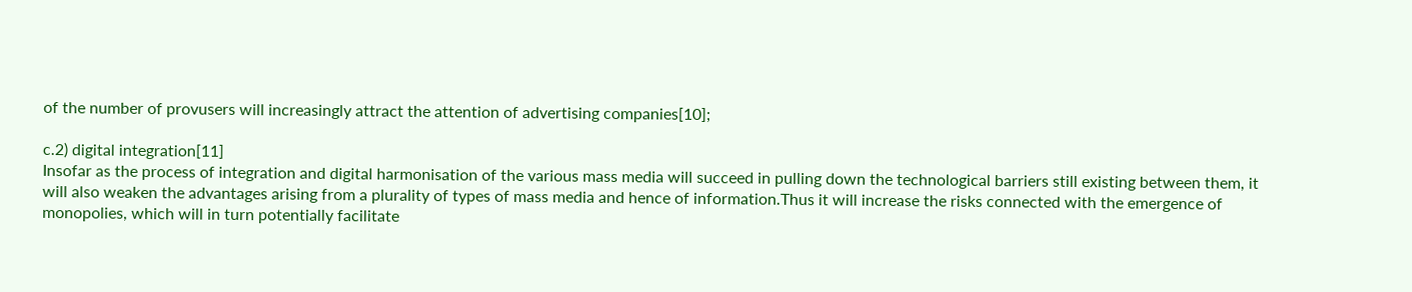of the number of provusers will increasingly attract the attention of advertising companies[10];

c.2) digital integration[11]
Insofar as the process of integration and digital harmonisation of the various mass media will succeed in pulling down the technological barriers still existing between them, it will also weaken the advantages arising from a plurality of types of mass media and hence of information.Thus it will increase the risks connected with the emergence of monopolies, which will in turn potentially facilitate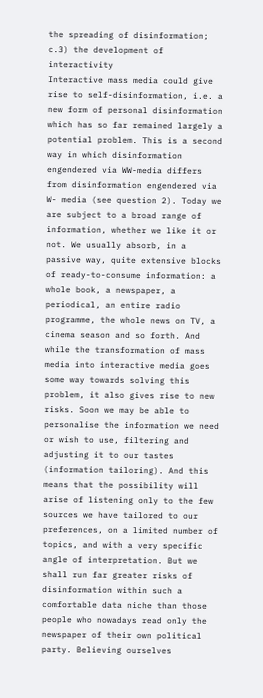the spreading of disinformation;
c.3) the development of interactivity
Interactive mass media could give rise to self-disinformation, i.e. a new form of personal disinformation which has so far remained largely a potential problem. This is a second way in which disinformation engendered via WW-media differs from disinformation engendered via W- media (see question 2). Today we are subject to a broad range of information, whether we like it or not. We usually absorb, in a passive way, quite extensive blocks of ready-to-consume information: a whole book, a newspaper, a periodical, an entire radio programme, the whole news on TV, a cinema season and so forth. And while the transformation of mass media into interactive media goes some way towards solving this problem, it also gives rise to new risks. Soon we may be able to personalise the information we need or wish to use, filtering and adjusting it to our tastes (information tailoring). And this means that the possibility will arise of listening only to the few sources we have tailored to our preferences, on a limited number of topics, and with a very specific angle of interpretation. But we shall run far greater risks of disinformation within such a comfortable data niche than those people who nowadays read only the newspaper of their own political party. Believing ourselves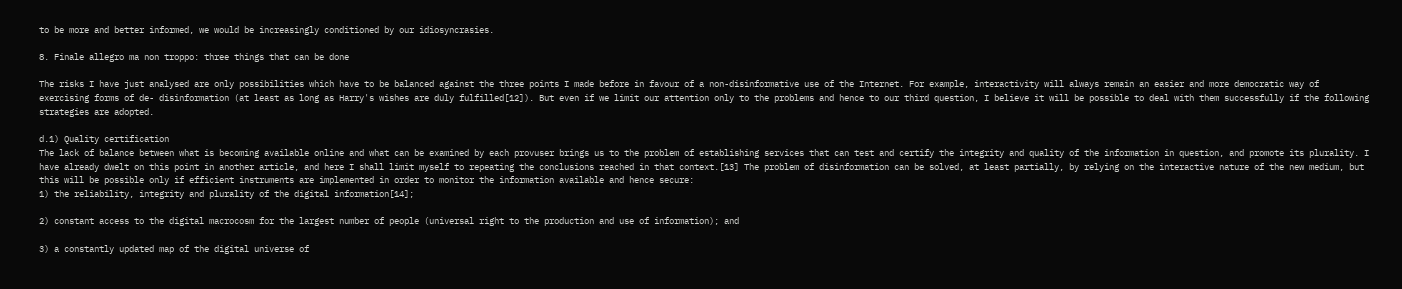to be more and better informed, we would be increasingly conditioned by our idiosyncrasies.

8. Finale allegro ma non troppo: three things that can be done

The risks I have just analysed are only possibilities which have to be balanced against the three points I made before in favour of a non-disinformative use of the Internet. For example, interactivity will always remain an easier and more democratic way of exercising forms of de- disinformation (at least as long as Harry's wishes are duly fulfilled[12]). But even if we limit our attention only to the problems and hence to our third question, I believe it will be possible to deal with them successfully if the following strategies are adopted.

d.1) Quality certification
The lack of balance between what is becoming available online and what can be examined by each provuser brings us to the problem of establishing services that can test and certify the integrity and quality of the information in question, and promote its plurality. I have already dwelt on this point in another article, and here I shall limit myself to repeating the conclusions reached in that context.[13] The problem of disinformation can be solved, at least partially, by relying on the interactive nature of the new medium, but this will be possible only if efficient instruments are implemented in order to monitor the information available and hence secure:
1) the reliability, integrity and plurality of the digital information[14];

2) constant access to the digital macrocosm for the largest number of people (universal right to the production and use of information); and

3) a constantly updated map of the digital universe of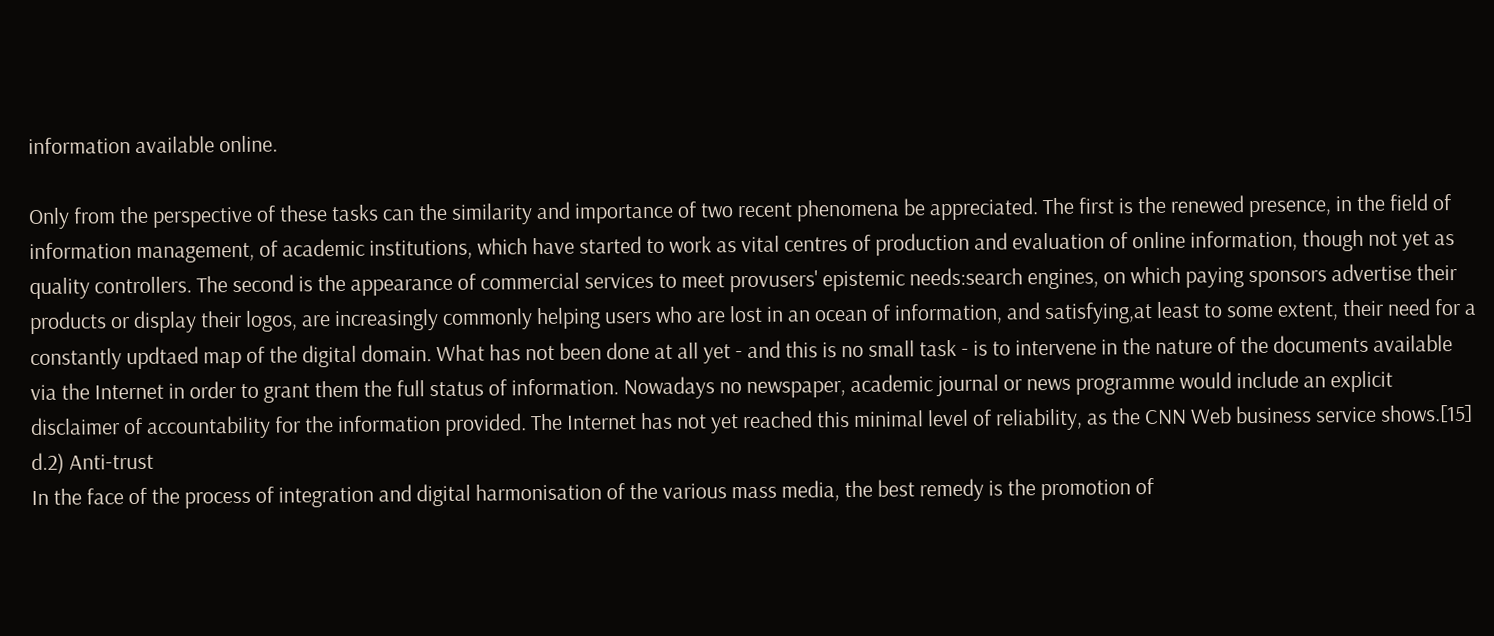information available online.

Only from the perspective of these tasks can the similarity and importance of two recent phenomena be appreciated. The first is the renewed presence, in the field of information management, of academic institutions, which have started to work as vital centres of production and evaluation of online information, though not yet as quality controllers. The second is the appearance of commercial services to meet provusers' epistemic needs:search engines, on which paying sponsors advertise their products or display their logos, are increasingly commonly helping users who are lost in an ocean of information, and satisfying,at least to some extent, their need for a constantly updtaed map of the digital domain. What has not been done at all yet - and this is no small task - is to intervene in the nature of the documents available via the Internet in order to grant them the full status of information. Nowadays no newspaper, academic journal or news programme would include an explicit disclaimer of accountability for the information provided. The Internet has not yet reached this minimal level of reliability, as the CNN Web business service shows.[15]
d.2) Anti-trust
In the face of the process of integration and digital harmonisation of the various mass media, the best remedy is the promotion of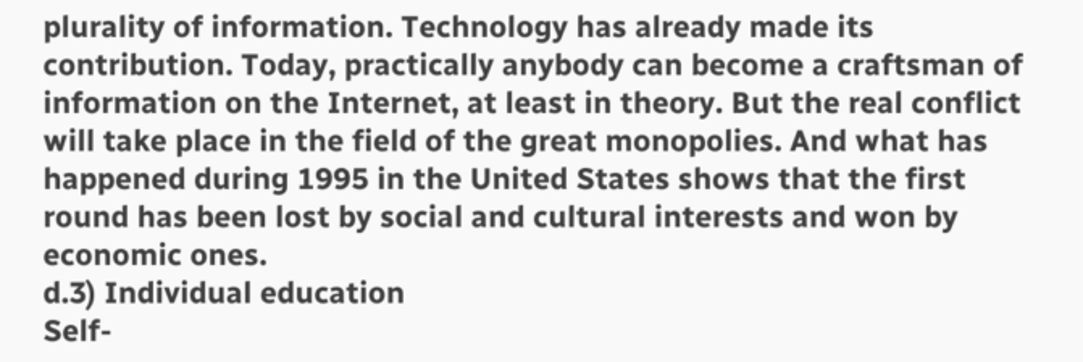plurality of information. Technology has already made its contribution. Today, practically anybody can become a craftsman of information on the Internet, at least in theory. But the real conflict will take place in the field of the great monopolies. And what has happened during 1995 in the United States shows that the first round has been lost by social and cultural interests and won by economic ones.
d.3) Individual education
Self-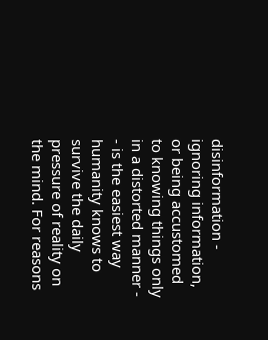disinformation - ignoring information, or being accustomed to knowing things only in a distorted manner - - is the easiest way humanity knows to survive the daily pressure of reality on the mind. For reasons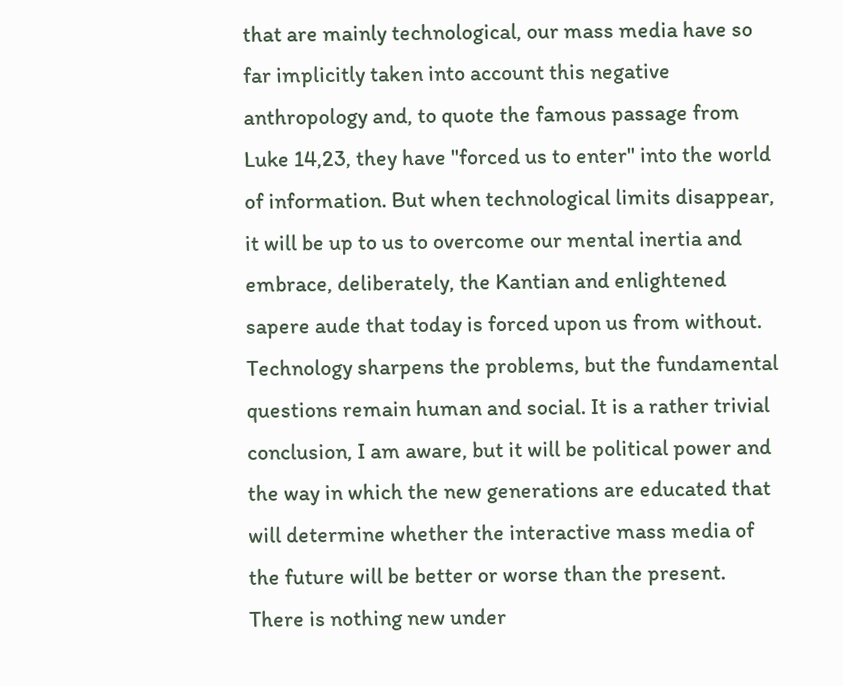that are mainly technological, our mass media have so far implicitly taken into account this negative anthropology and, to quote the famous passage from Luke 14,23, they have "forced us to enter" into the world of information. But when technological limits disappear, it will be up to us to overcome our mental inertia and embrace, deliberately, the Kantian and enlightened sapere aude that today is forced upon us from without. Technology sharpens the problems, but the fundamental questions remain human and social. It is a rather trivial conclusion, I am aware, but it will be political power and the way in which the new generations are educated that will determine whether the interactive mass media of the future will be better or worse than the present. There is nothing new under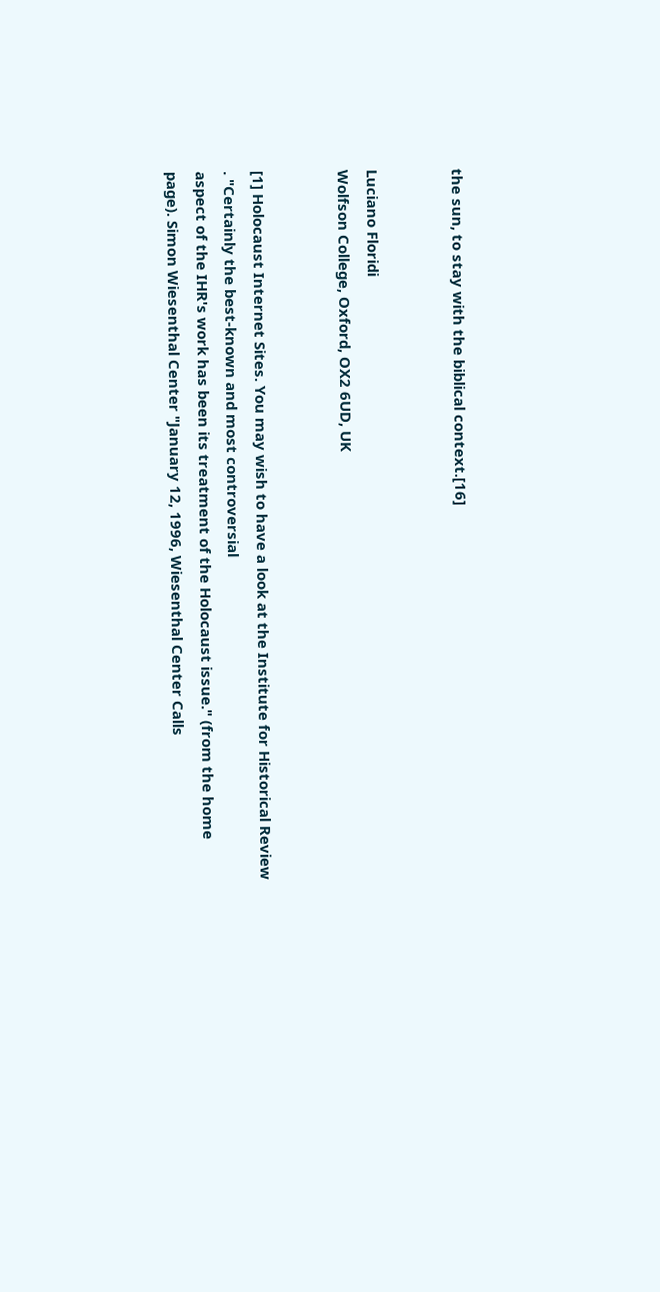the sun, to stay with the biblical context.[16]


Luciano Floridi
Wolfson College, Oxford, OX2 6UD, UK


[1] Holocaust Internet Sites. You may wish to have a look at the Institute for Historical Review . "Certainly the best-known and most controversial
aspect of the IHR's work has been its treatment of the Holocaust issue." (from the home page). Simon Wiesenthal Center "January 12, 1996, Wiesenthal Center Calls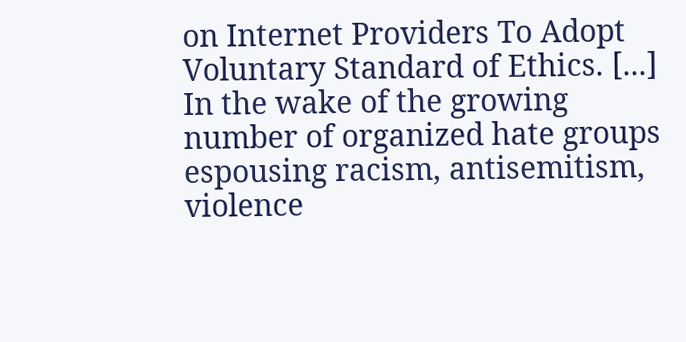on Internet Providers To Adopt Voluntary Standard of Ethics. [...] In the wake of the growing number of organized hate groups espousing racism, antisemitism, violence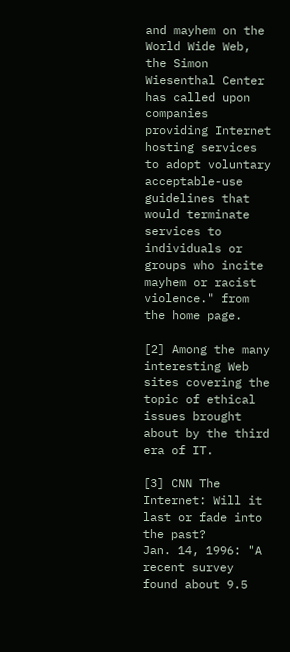and mayhem on the World Wide Web, the Simon Wiesenthal Center has called upon companies providing Internet hosting services to adopt voluntary acceptable-use guidelines that would terminate services to individuals or groups who incite mayhem or racist violence." from the home page.

[2] Among the many interesting Web sites covering the topic of ethical issues brought about by the third era of IT.

[3] CNN The Internet: Will it last or fade into the past?
Jan. 14, 1996: "A recent survey found about 9.5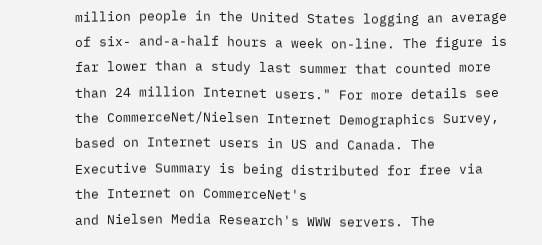million people in the United States logging an average of six- and-a-half hours a week on-line. The figure is far lower than a study last summer that counted more than 24 million Internet users." For more details see the CommerceNet/Nielsen Internet Demographics Survey, based on Internet users in US and Canada. The Executive Summary is being distributed for free via the Internet on CommerceNet's
and Nielsen Media Research's WWW servers. The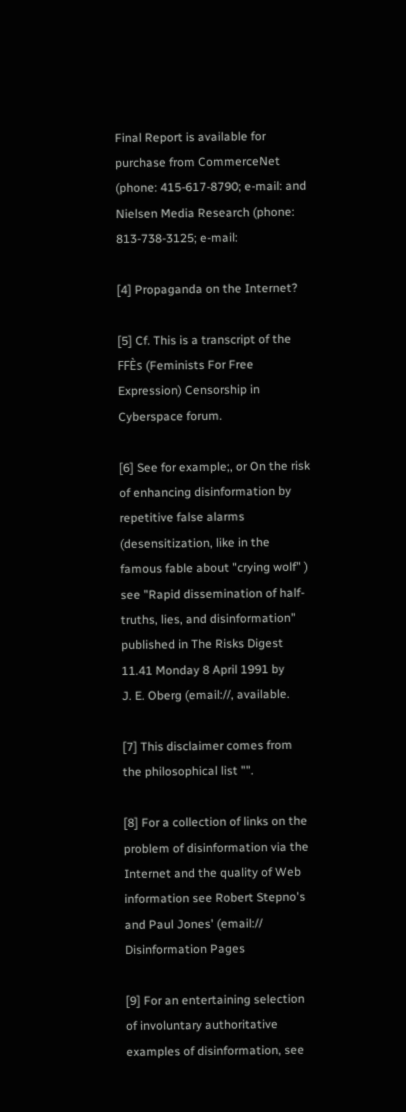Final Report is available for purchase from CommerceNet (phone: 415-617-8790; e-mail: and Nielsen Media Research (phone: 813-738-3125; e-mail:

[4] Propaganda on the Internet?

[5] Cf. This is a transcript of the FFÈs (Feminists For Free Expression) Censorship in Cyberspace forum.

[6] See for example;, or On the risk of enhancing disinformation by repetitive false alarms (desensitization, like in the famous fable about "crying wolf" ) see "Rapid dissemination of half-truths, lies, and disinformation" published in The Risks Digest 11.41 Monday 8 April 1991 by
J. E. Oberg (email://, available.

[7] This disclaimer comes from the philosophical list "".

[8] For a collection of links on the problem of disinformation via the Internet and the quality of Web information see Robert Stepno's and Paul Jones' (email:// Disinformation Pages

[9] For an entertaining selection of involuntary authoritative examples of disinformation, see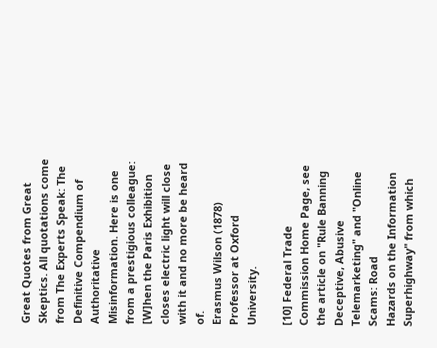Great Quotes from Great Skeptics. All quotations come from The Experts Speak: The Definitive Compendium of Authoritative
Misinformation. Here is one from a prestigious colleague: [W]hen the Paris Exhibition closes electric light will close with it and no more be heard of.
Erasmus Wilson (1878) Professor at Oxford University.

[10] Federal Trade Commission Home Page, see the article on "Rule Banning Deceptive, Abusive Telemarketing" and "Online Scams: Road
Hazards on the Information Superhighway" from which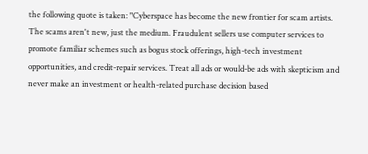the following quote is taken: "Cyberspace has become the new frontier for scam artists. The scams aren't new, just the medium. Fraudulent sellers use computer services to promote familiar schemes such as bogus stock offerings, high-tech investment opportunities, and credit-repair services. Treat all ads or would-be ads with skepticism and never make an investment or health-related purchase decision based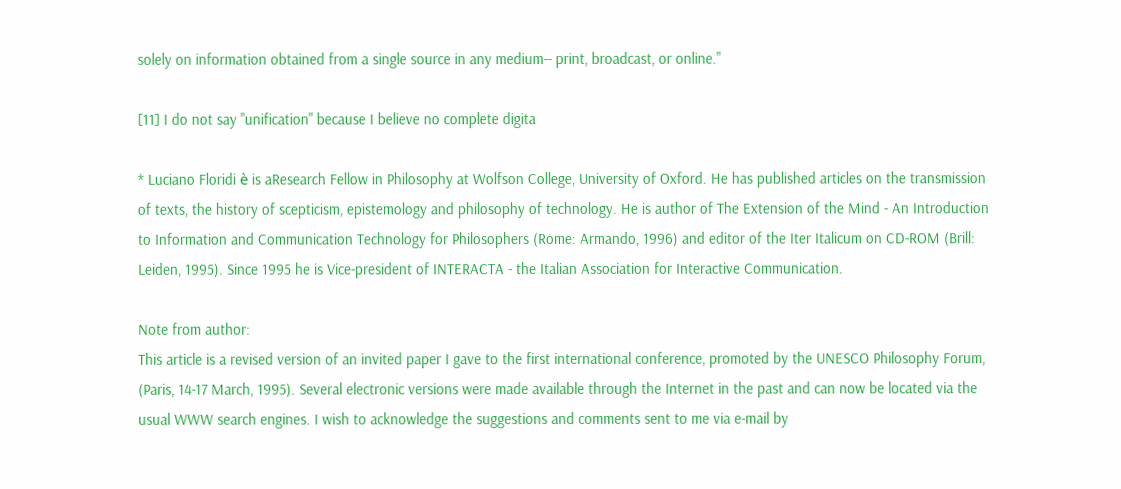solely on information obtained from a single source in any medium-- print, broadcast, or online."

[11] I do not say "unification" because I believe no complete digita

* Luciano Floridi è is aResearch Fellow in Philosophy at Wolfson College, University of Oxford. He has published articles on the transmission of texts, the history of scepticism, epistemology and philosophy of technology. He is author of The Extension of the Mind - An Introduction to Information and Communication Technology for Philosophers (Rome: Armando, 1996) and editor of the Iter Italicum on CD-ROM (Brill: Leiden, 1995). Since 1995 he is Vice-president of INTERACTA - the Italian Association for Interactive Communication.

Note from author:
This article is a revised version of an invited paper I gave to the first international conference, promoted by the UNESCO Philosophy Forum, (Paris, 14-17 March, 1995). Several electronic versions were made available through the Internet in the past and can now be located via the usual WWW search engines. I wish to acknowledge the suggestions and comments sent to me via e-mail by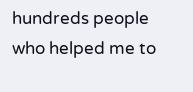hundreds people who helped me to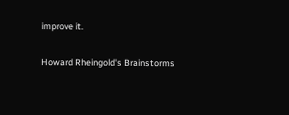improve it.

Howard Rheingold's Brainstorms